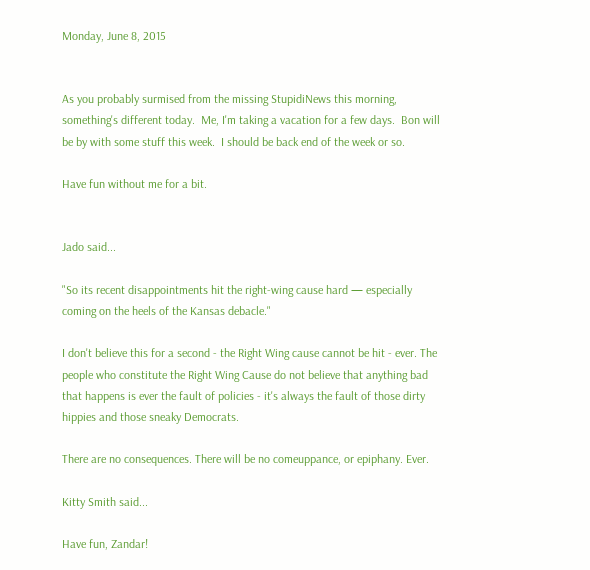Monday, June 8, 2015


As you probably surmised from the missing StupidiNews this morning, something's different today.  Me, I'm taking a vacation for a few days.  Bon will be by with some stuff this week.  I should be back end of the week or so.

Have fun without me for a bit.


Jado said...

"So its recent disappointments hit the right-wing cause hard — especially coming on the heels of the Kansas debacle."

I don't believe this for a second - the Right Wing cause cannot be hit - ever. The people who constitute the Right Wing Cause do not believe that anything bad that happens is ever the fault of policies - it's always the fault of those dirty hippies and those sneaky Democrats.

There are no consequences. There will be no comeuppance, or epiphany. Ever.

Kitty Smith said...

Have fun, Zandar!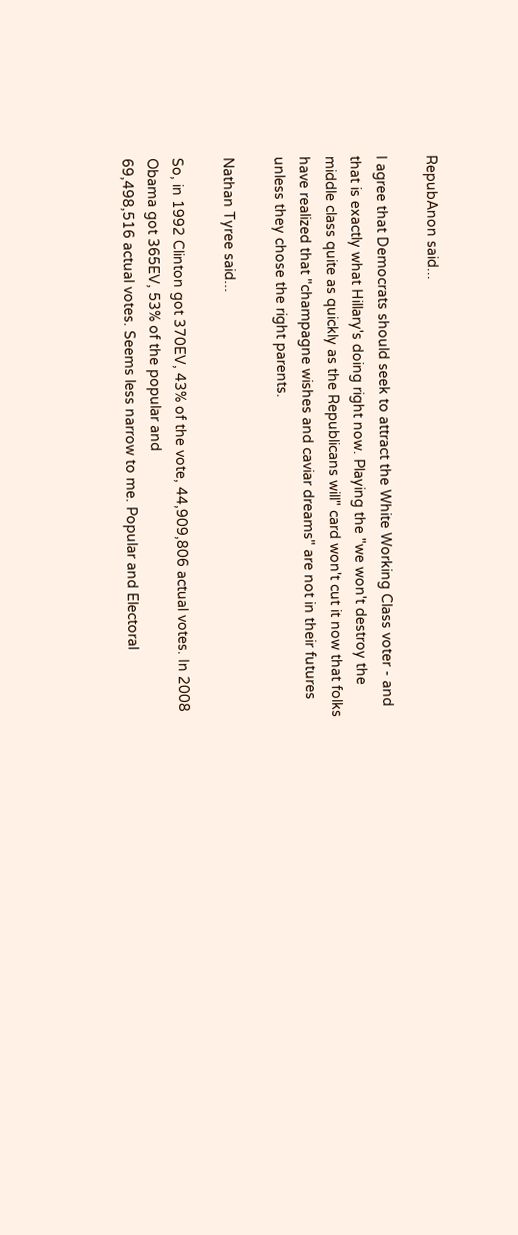RepubAnon said...

I agree that Democrats should seek to attract the White Working Class voter - and that is exactly what Hillary's doing right now. Playing the "we won't destroy the middle class quite as quickly as the Republicans will" card won't cut it now that folks have realized that "champagne wishes and caviar dreams" are not in their futures unless they chose the right parents.

Nathan Tyree said...

So, in 1992 Clinton got 370EV, 43% of the vote, 44,909,806 actual votes. In 2008 Obama got 365EV, 53% of the popular and
69,498,516 actual votes. Seems less narrow to me. Popular and Electoral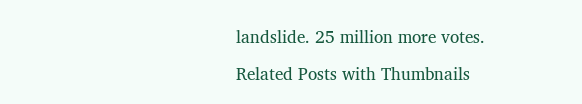landslide. 25 million more votes.

Related Posts with Thumbnails